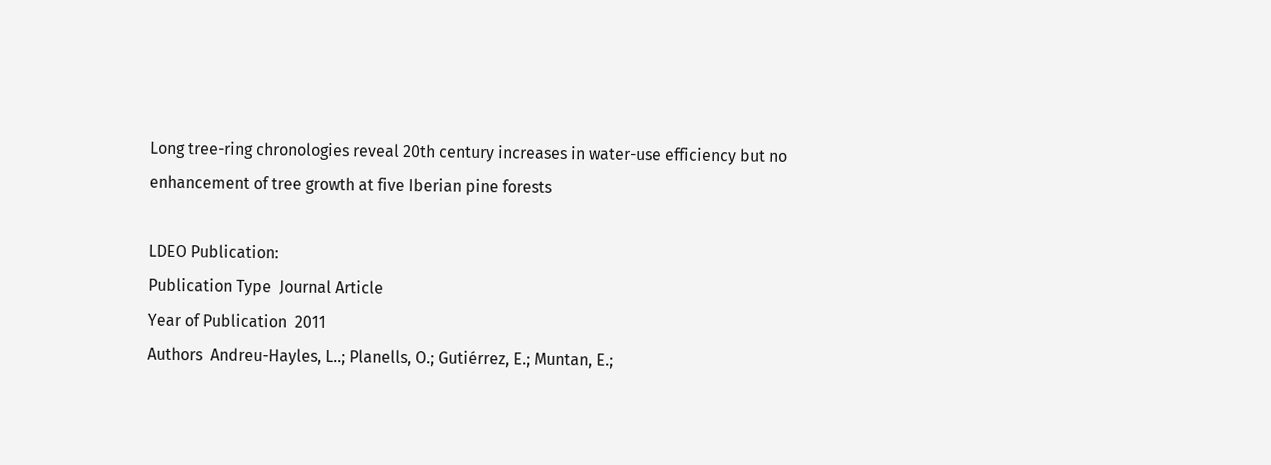Long tree-ring chronologies reveal 20th century increases in water-use efficiency but no enhancement of tree growth at five Iberian pine forests

LDEO Publication:
Publication Type  Journal Article
Year of Publication  2011
Authors  Andreu-Hayles, L..; Planells, O.; Gutiérrez, E.; Muntan, E.;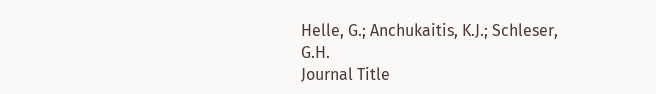Helle, G.; Anchukaitis, K.J.; Schleser, G.H.
Journal Title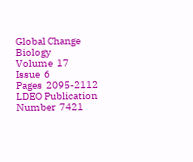Global Change Biology
Volume  17
Issue  6
Pages  2095-2112
LDEO Publication Number  7421